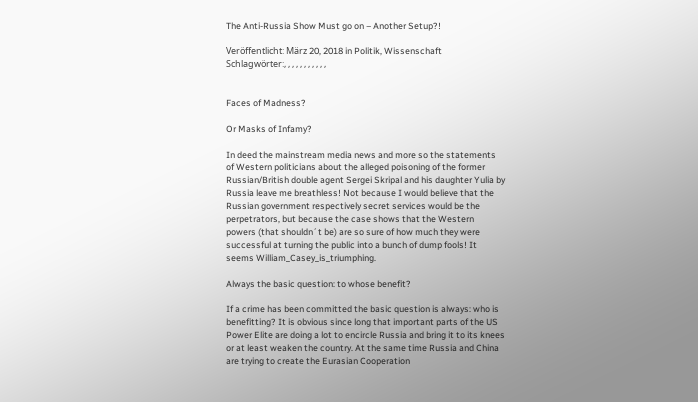The Anti-Russia Show Must go on – Another Setup?!

Veröffentlicht: März 20, 2018 in Politik, Wissenschaft
Schlagwörter:, , , , , , , , , , ,


Faces of Madness?

Or Masks of Infamy?

In deed the mainstream media news and more so the statements of Western politicians about the alleged poisoning of the former Russian/British double agent Sergei Skripal and his daughter Yulia by Russia leave me breathless! Not because I would believe that the Russian government respectively secret services would be the perpetrators, but because the case shows that the Western powers (that shouldn´t be) are so sure of how much they were successful at turning the public into a bunch of dump fools! It seems William_Casey_is_triumphing.

Always the basic question: to whose benefit?

If a crime has been committed the basic question is always: who is benefitting? It is obvious since long that important parts of the US Power Elite are doing a lot to encircle Russia and bring it to its knees or at least weaken the country. At the same time Russia and China are trying to create the Eurasian Cooperation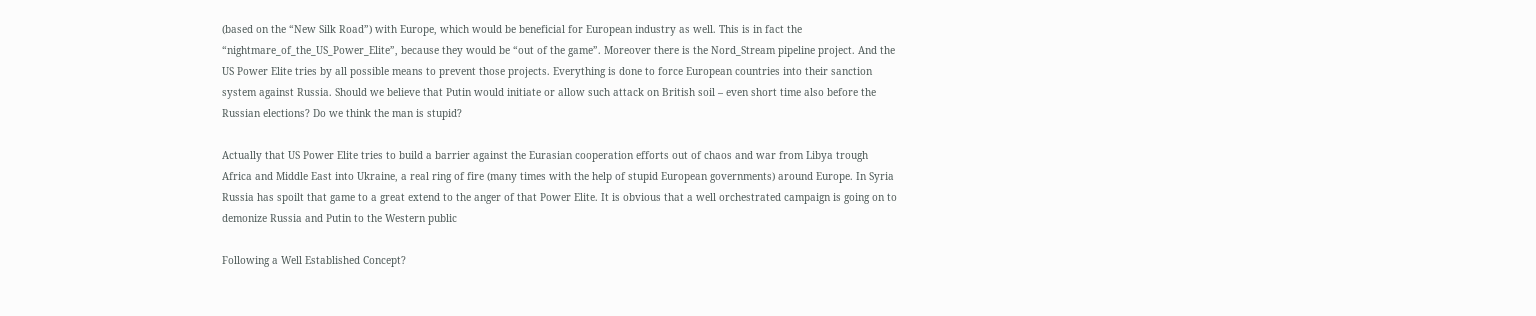(based on the “New Silk Road”) with Europe, which would be beneficial for European industry as well. This is in fact the “nightmare_of_the_US_Power_Elite”, because they would be “out of the game”. Moreover there is the Nord_Stream pipeline project. And the US Power Elite tries by all possible means to prevent those projects. Everything is done to force European countries into their sanction system against Russia. Should we believe that Putin would initiate or allow such attack on British soil – even short time also before the Russian elections? Do we think the man is stupid?

Actually that US Power Elite tries to build a barrier against the Eurasian cooperation efforts out of chaos and war from Libya trough Africa and Middle East into Ukraine, a real ring of fire (many times with the help of stupid European governments) around Europe. In Syria Russia has spoilt that game to a great extend to the anger of that Power Elite. It is obvious that a well orchestrated campaign is going on to demonize Russia and Putin to the Western public

Following a Well Established Concept?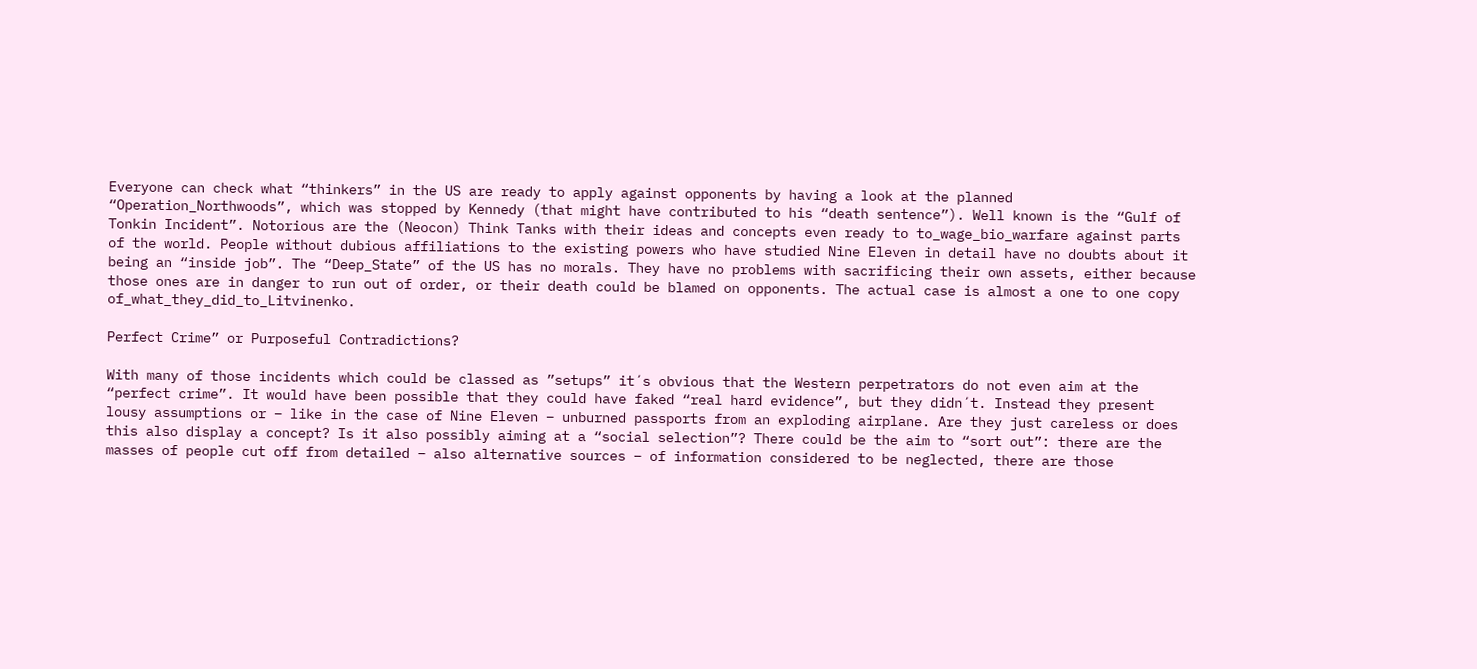Everyone can check what “thinkers” in the US are ready to apply against opponents by having a look at the planned “Operation_Northwoods”, which was stopped by Kennedy (that might have contributed to his “death sentence”). Well known is the “Gulf of Tonkin Incident”. Notorious are the (Neocon) Think Tanks with their ideas and concepts even ready to to_wage_bio_warfare against parts of the world. People without dubious affiliations to the existing powers who have studied Nine Eleven in detail have no doubts about it being an “inside job”. The “Deep_State” of the US has no morals. They have no problems with sacrificing their own assets, either because those ones are in danger to run out of order, or their death could be blamed on opponents. The actual case is almost a one to one copy of_what_they_did_to_Litvinenko.

Perfect Crime” or Purposeful Contradictions?

With many of those incidents which could be classed as ”setups” it´s obvious that the Western perpetrators do not even aim at the “perfect crime”. It would have been possible that they could have faked “real hard evidence”, but they didn´t. Instead they present lousy assumptions or – like in the case of Nine Eleven – unburned passports from an exploding airplane. Are they just careless or does this also display a concept? Is it also possibly aiming at a “social selection”? There could be the aim to “sort out”: there are the masses of people cut off from detailed – also alternative sources – of information considered to be neglected, there are those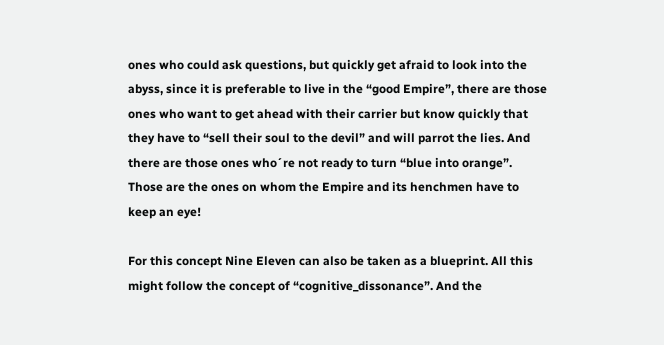ones who could ask questions, but quickly get afraid to look into the abyss, since it is preferable to live in the “good Empire”, there are those ones who want to get ahead with their carrier but know quickly that they have to “sell their soul to the devil” and will parrot the lies. And there are those ones who´re not ready to turn “blue into orange”. Those are the ones on whom the Empire and its henchmen have to keep an eye!

For this concept Nine Eleven can also be taken as a blueprint. All this might follow the concept of “cognitive_dissonance”. And the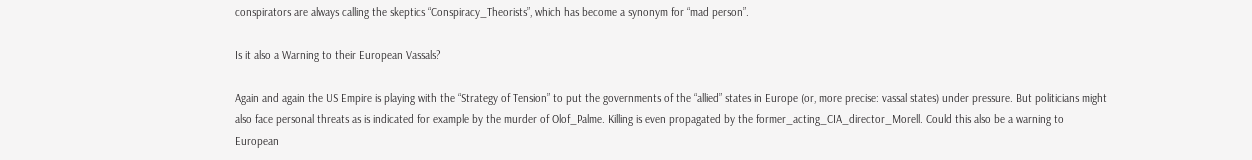conspirators are always calling the skeptics “Conspiracy_Theorists”, which has become a synonym for “mad person”.

Is it also a Warning to their European Vassals?

Again and again the US Empire is playing with the “Strategy of Tension” to put the governments of the “allied” states in Europe (or, more precise: vassal states) under pressure. But politicians might also face personal threats as is indicated for example by the murder of Olof_Palme. Killing is even propagated by the former_acting_CIA_director_Morell. Could this also be a warning to European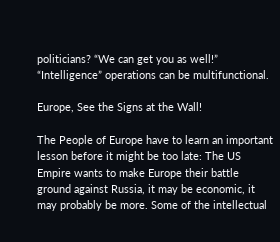politicians? “We can get you as well!” “Intelligence” operations can be multifunctional.

Europe, See the Signs at the Wall!

The People of Europe have to learn an important lesson before it might be too late: The US Empire wants to make Europe their battle ground against Russia, it may be economic, it may probably be more. Some of the intellectual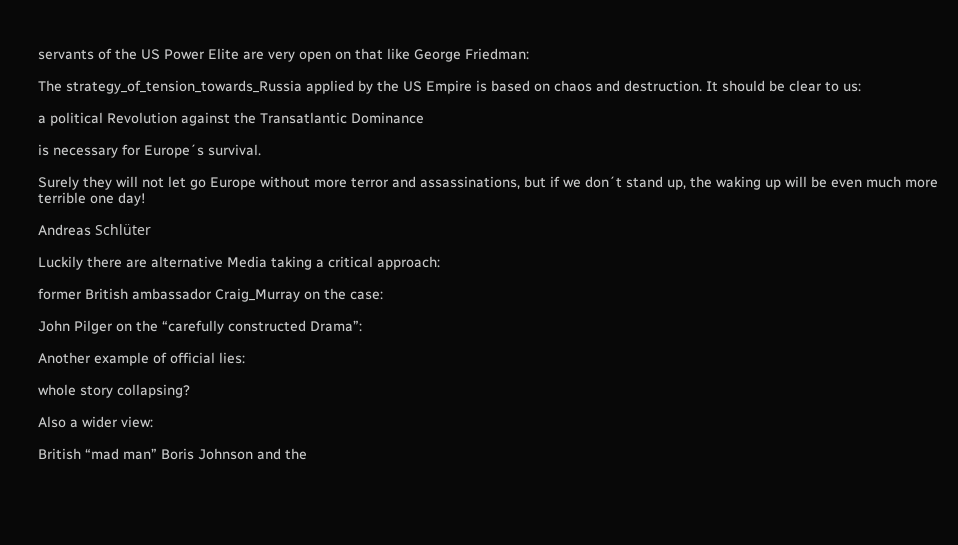servants of the US Power Elite are very open on that like George Friedman:

The strategy_of_tension_towards_Russia applied by the US Empire is based on chaos and destruction. It should be clear to us:

a political Revolution against the Transatlantic Dominance

is necessary for Europe´s survival.

Surely they will not let go Europe without more terror and assassinations, but if we don´t stand up, the waking up will be even much more terrible one day!

Andreas Schlüter

Luckily there are alternative Media taking a critical approach:

former British ambassador Craig_Murray on the case:

John Pilger on the “carefully constructed Drama”:

Another example of official lies:

whole story collapsing?

Also a wider view:

British “mad man” Boris Johnson and the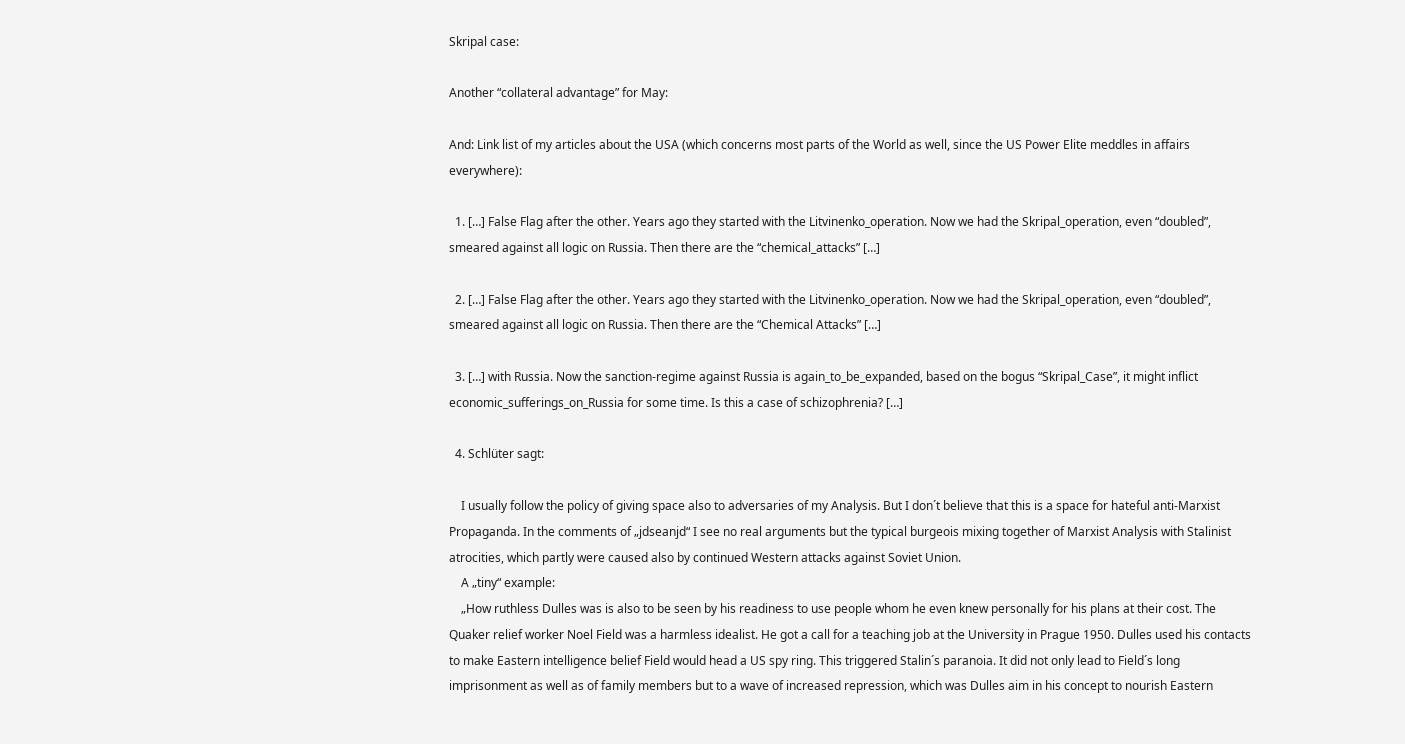Skripal case:

Another “collateral advantage” for May:

And: Link list of my articles about the USA (which concerns most parts of the World as well, since the US Power Elite meddles in affairs everywhere):

  1. […] False Flag after the other. Years ago they started with the Litvinenko_operation. Now we had the Skripal_operation, even “doubled”, smeared against all logic on Russia. Then there are the “chemical_attacks” […]

  2. […] False Flag after the other. Years ago they started with the Litvinenko_operation. Now we had the Skripal_operation, even “doubled”, smeared against all logic on Russia. Then there are the “Chemical Attacks” […]

  3. […] with Russia. Now the sanction-regime against Russia is again_to_be_expanded, based on the bogus “Skripal_Case”, it might inflict economic_sufferings_on_Russia for some time. Is this a case of schizophrenia? […]

  4. Schlüter sagt:

    I usually follow the policy of giving space also to adversaries of my Analysis. But I don´t believe that this is a space for hateful anti-Marxist Propaganda. In the comments of „jdseanjd“ I see no real arguments but the typical burgeois mixing together of Marxist Analysis with Stalinist atrocities, which partly were caused also by continued Western attacks against Soviet Union.
    A „tiny“ example:
    „How ruthless Dulles was is also to be seen by his readiness to use people whom he even knew personally for his plans at their cost. The Quaker relief worker Noel Field was a harmless idealist. He got a call for a teaching job at the University in Prague 1950. Dulles used his contacts to make Eastern intelligence belief Field would head a US spy ring. This triggered Stalin´s paranoia. It did not only lead to Field´s long imprisonment as well as of family members but to a wave of increased repression, which was Dulles aim in his concept to nourish Eastern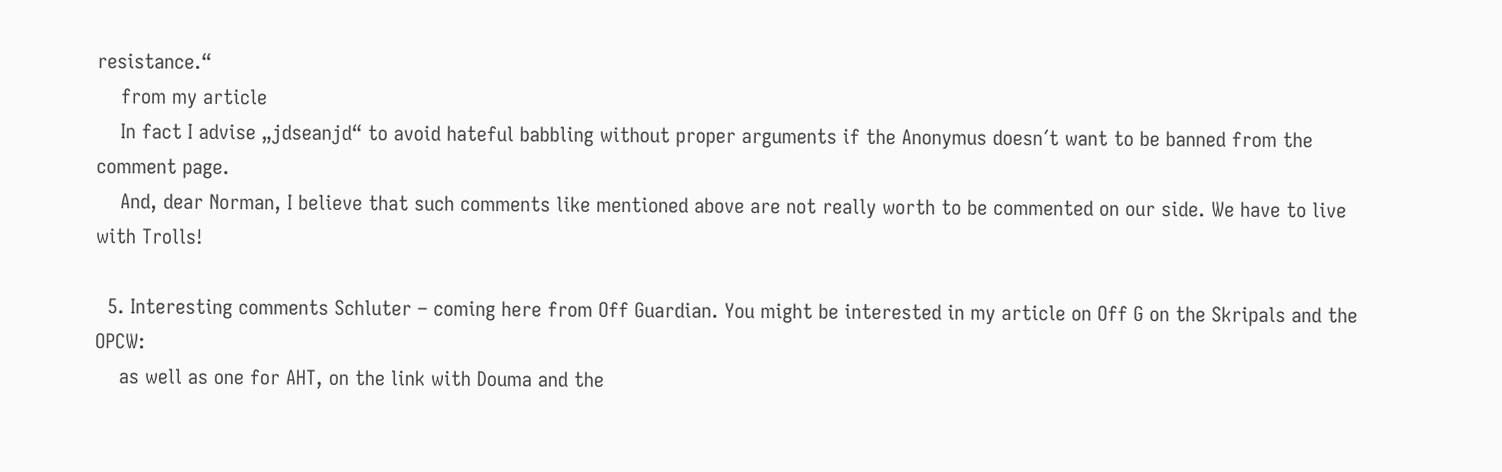resistance.“
    from my article
    In fact I advise „jdseanjd“ to avoid hateful babbling without proper arguments if the Anonymus doesn´t want to be banned from the comment page.
    And, dear Norman, I believe that such comments like mentioned above are not really worth to be commented on our side. We have to live with Trolls!

  5. Interesting comments Schluter – coming here from Off Guardian. You might be interested in my article on Off G on the Skripals and the OPCW:
    as well as one for AHT, on the link with Douma and the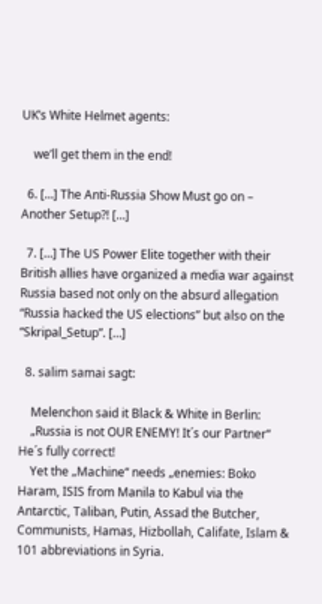UK’s White Helmet agents:

    we’ll get them in the end!

  6. […] The Anti-Russia Show Must go on – Another Setup?! […]

  7. […] The US Power Elite together with their British allies have organized a media war against Russia based not only on the absurd allegation “Russia hacked the US elections” but also on the “Skripal_Setup”. […]

  8. salim samai sagt:

    Melenchon said it Black & White in Berlin:
    „Russia is not OUR ENEMY! It´s our Partner“ He´s fully correct!
    Yet the „Machine“ needs „enemies: Boko Haram, ISIS from Manila to Kabul via the Antarctic, Taliban, Putin, Assad the Butcher, Communists, Hamas, Hizbollah, Califate, Islam & 101 abbreviations in Syria.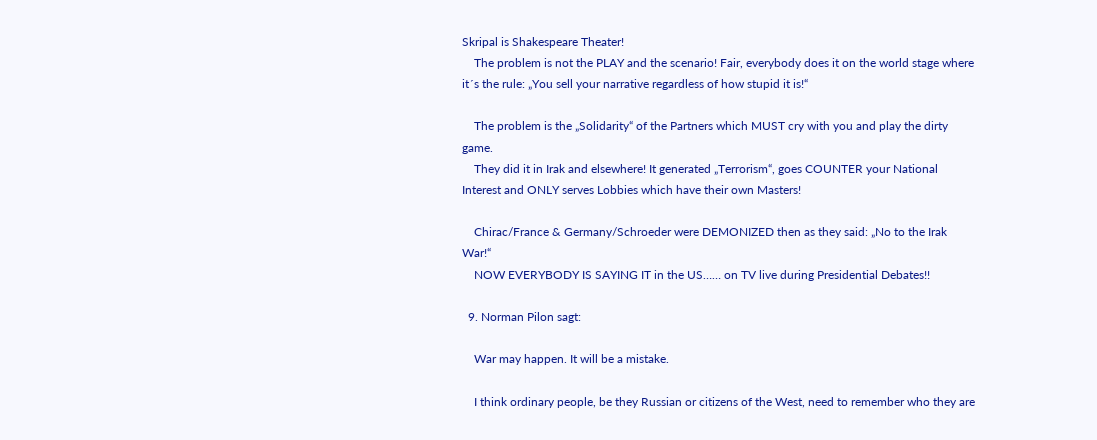Skripal is Shakespeare Theater!
    The problem is not the PLAY and the scenario! Fair, everybody does it on the world stage where it´s the rule: „You sell your narrative regardless of how stupid it is!“

    The problem is the „Solidarity“ of the Partners which MUST cry with you and play the dirty game.
    They did it in Irak and elsewhere! It generated „Terrorism“, goes COUNTER your National Interest and ONLY serves Lobbies which have their own Masters!

    Chirac/France & Germany/Schroeder were DEMONIZED then as they said: „No to the Irak War!“
    NOW EVERYBODY IS SAYING IT in the US…… on TV live during Presidential Debates!!

  9. Norman Pilon sagt:

    War may happen. It will be a mistake.

    I think ordinary people, be they Russian or citizens of the West, need to remember who they are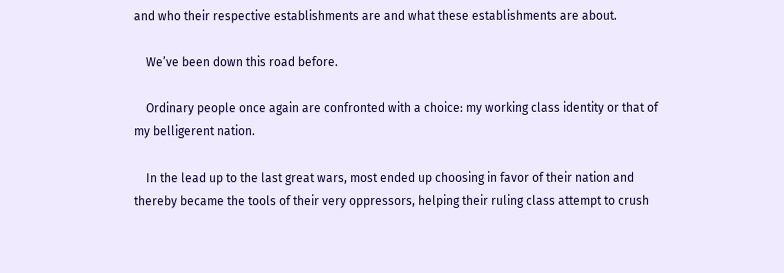and who their respective establishments are and what these establishments are about.

    We’ve been down this road before.

    Ordinary people once again are confronted with a choice: my working class identity or that of my belligerent nation.

    In the lead up to the last great wars, most ended up choosing in favor of their nation and thereby became the tools of their very oppressors, helping their ruling class attempt to crush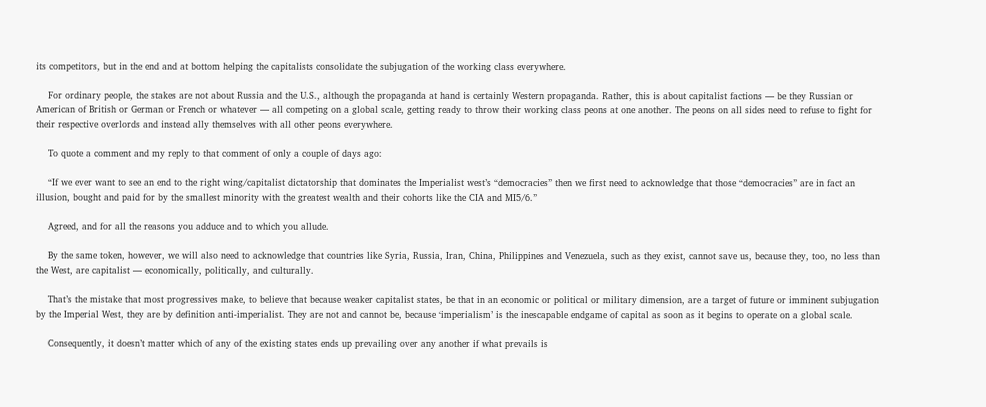its competitors, but in the end and at bottom helping the capitalists consolidate the subjugation of the working class everywhere.

    For ordinary people, the stakes are not about Russia and the U.S., although the propaganda at hand is certainly Western propaganda. Rather, this is about capitalist factions — be they Russian or American of British or German or French or whatever — all competing on a global scale, getting ready to throw their working class peons at one another. The peons on all sides need to refuse to fight for their respective overlords and instead ally themselves with all other peons everywhere.

    To quote a comment and my reply to that comment of only a couple of days ago:

    “If we ever want to see an end to the right wing/capitalist dictatorship that dominates the Imperialist west’s “democracies” then we first need to acknowledge that those “democracies” are in fact an illusion, bought and paid for by the smallest minority with the greatest wealth and their cohorts like the CIA and MI5/6.”

    Agreed, and for all the reasons you adduce and to which you allude.

    By the same token, however, we will also need to acknowledge that countries like Syria, Russia, Iran, China, Philippines and Venezuela, such as they exist, cannot save us, because they, too, no less than the West, are capitalist — economically, politically, and culturally.

    That’s the mistake that most progressives make, to believe that because weaker capitalist states, be that in an economic or political or military dimension, are a target of future or imminent subjugation by the Imperial West, they are by definition anti-imperialist. They are not and cannot be, because ‘imperialism’ is the inescapable endgame of capital as soon as it begins to operate on a global scale.

    Consequently, it doesn’t matter which of any of the existing states ends up prevailing over any another if what prevails is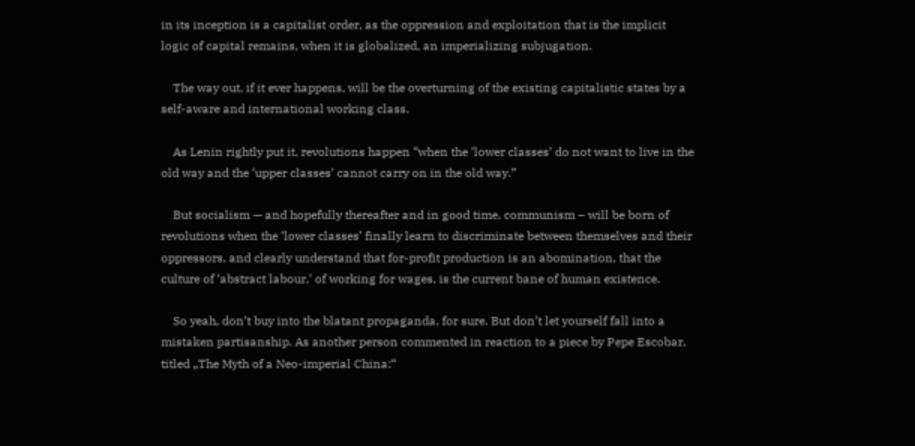in its inception is a capitalist order, as the oppression and exploitation that is the implicit logic of capital remains, when it is globalized, an imperializing subjugation.

    The way out, if it ever happens, will be the overturning of the existing capitalistic states by a self-aware and international working class.

    As Lenin rightly put it, revolutions happen “when the ‘lower classes’ do not want to live in the old way and the ‘upper classes’ cannot carry on in the old way.”

    But socialism — and hopefully thereafter and in good time, communism – will be born of revolutions when the ‘lower classes’ finally learn to discriminate between themselves and their oppressors, and clearly understand that for-profit production is an abomination, that the culture of ‘abstract labour,’ of working for wages, is the current bane of human existence.

    So yeah, don’t buy into the blatant propaganda, for sure. But don’t let yourself fall into a mistaken partisanship. As another person commented in reaction to a piece by Pepe Escobar, titled „The Myth of a Neo-imperial China:“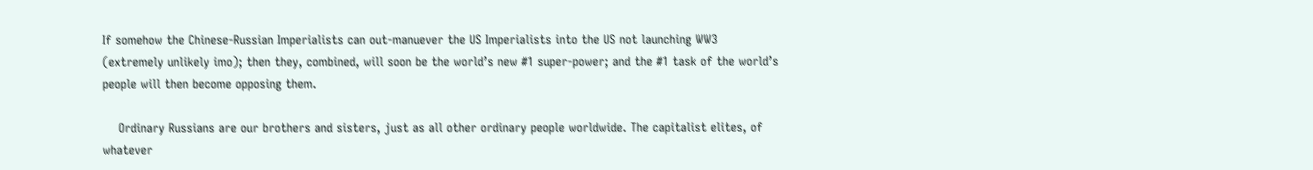If somehow the Chinese-Russian Imperialists can out-manuever the US Imperialists into the US not launching WW3 (extremely unlikely imo); then they, combined, will soon be the world’s new #1 super-power; and the #1 task of the world’s people will then become opposing them.

    Ordinary Russians are our brothers and sisters, just as all other ordinary people worldwide. The capitalist elites, of whatever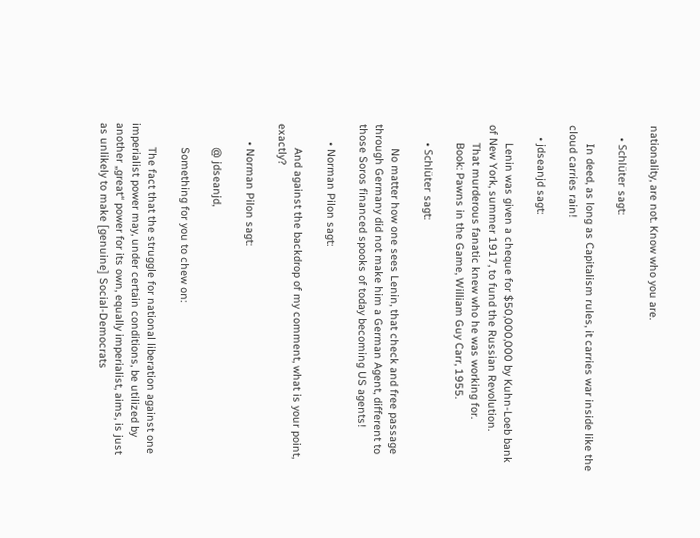nationality, are not. Know who you are.

    • Schlüter sagt:

      In deed, as long as Capitalism rules, it carries war inside like the cloud carries rain!

    • jdseanjd sagt:

      Lenin was given a cheque for $50,000,000 by Kuhn-Loeb bank of New York, summer 1917, to fund the Russian Revolution.
      That murderous fanatic knew who he was working for.
      Book: Pawns in the Game, William Guy Carr, 1955.

      • Schlüter sagt:

        No matter how one sees Lenin, that check and free passage through Germany did not make him a German Agent, different to those Soros financed spooks of today becoming US agents!

      • Norman Pilon sagt:

        And against the backdrop of my comment, what is your point, exactly?

      • Norman Pilon sagt:

        @ jdseanjd,

        Something for you to chew on:

        The fact that the struggle for national liberation against one imperialist power may, under certain conditions, be utilized by another „great“ power for its own, equally imperialist, aims, is just as unlikely to make [genuine] Social-Democrats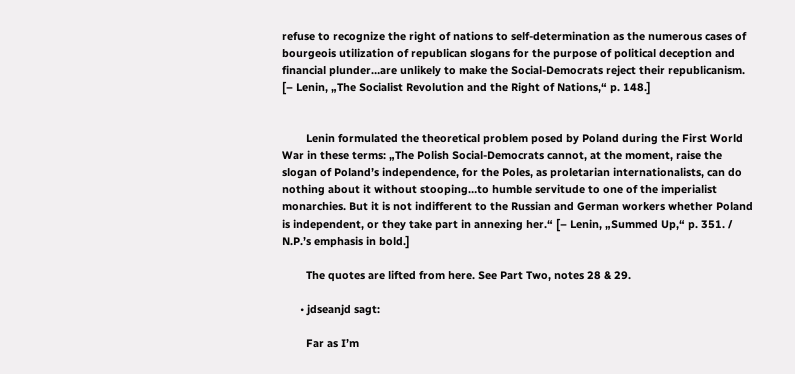refuse to recognize the right of nations to self-determination as the numerous cases of bourgeois utilization of republican slogans for the purpose of political deception and financial plunder…are unlikely to make the Social-Democrats reject their republicanism. [– Lenin, „The Socialist Revolution and the Right of Nations,“ p. 148.]


        Lenin formulated the theoretical problem posed by Poland during the First World War in these terms: „The Polish Social-Democrats cannot, at the moment, raise the slogan of Poland’s independence, for the Poles, as proletarian internationalists, can do nothing about it without stooping…to humble servitude to one of the imperialist monarchies. But it is not indifferent to the Russian and German workers whether Poland is independent, or they take part in annexing her.“ [– Lenin, „Summed Up,“ p. 351. / N.P.’s emphasis in bold.]

        The quotes are lifted from here. See Part Two, notes 28 & 29.

      • jdseanjd sagt:

        Far as I’m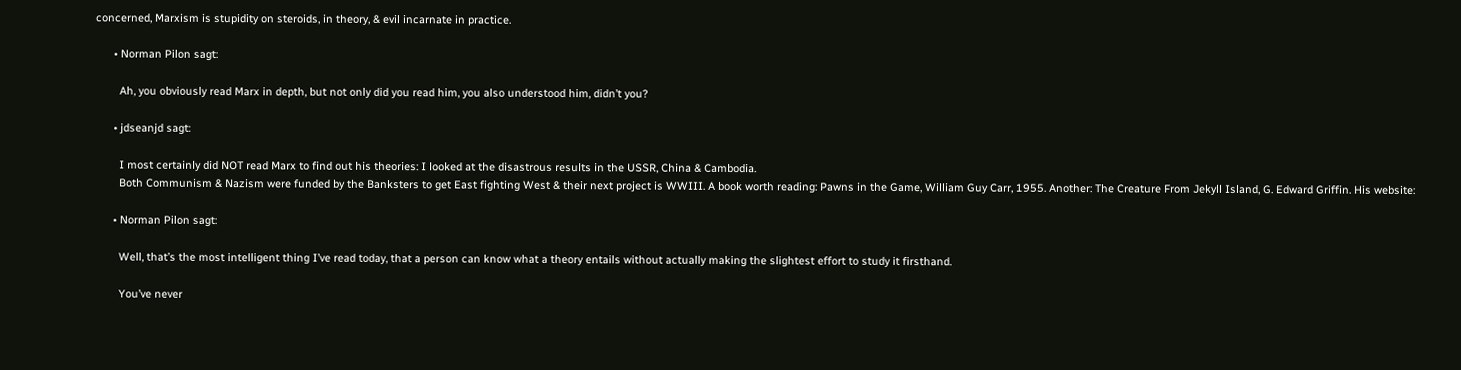concerned, Marxism is stupidity on steroids, in theory, & evil incarnate in practice.

      • Norman Pilon sagt:

        Ah, you obviously read Marx in depth, but not only did you read him, you also understood him, didn’t you?

      • jdseanjd sagt:

        I most certainly did NOT read Marx to find out his theories: I looked at the disastrous results in the USSR, China & Cambodia.
        Both Communism & Nazism were funded by the Banksters to get East fighting West & their next project is WWIII. A book worth reading: Pawns in the Game, William Guy Carr, 1955. Another: The Creature From Jekyll Island, G. Edward Griffin. His website:

      • Norman Pilon sagt:

        Well, that’s the most intelligent thing I’ve read today, that a person can know what a theory entails without actually making the slightest effort to study it firsthand.

        You’ve never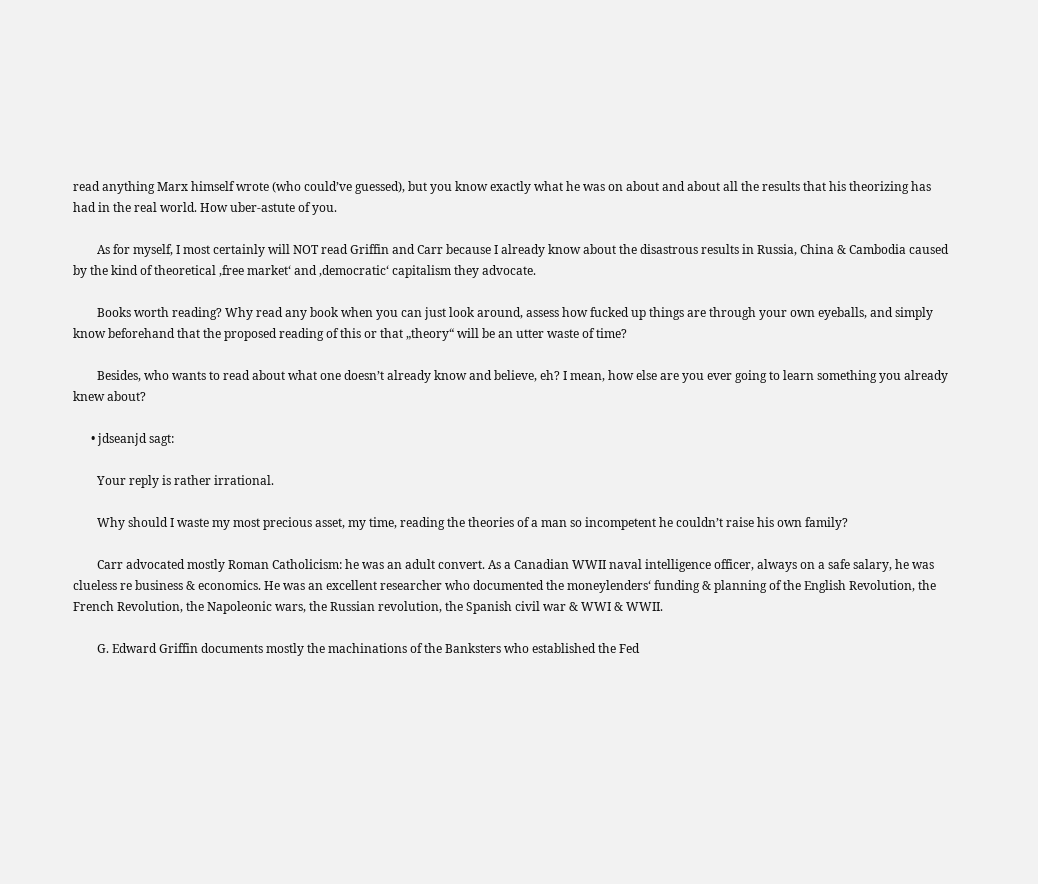read anything Marx himself wrote (who could’ve guessed), but you know exactly what he was on about and about all the results that his theorizing has had in the real world. How uber-astute of you.

        As for myself, I most certainly will NOT read Griffin and Carr because I already know about the disastrous results in Russia, China & Cambodia caused by the kind of theoretical ‚free market‘ and ‚democratic‘ capitalism they advocate.

        Books worth reading? Why read any book when you can just look around, assess how fucked up things are through your own eyeballs, and simply know beforehand that the proposed reading of this or that „theory“ will be an utter waste of time?

        Besides, who wants to read about what one doesn’t already know and believe, eh? I mean, how else are you ever going to learn something you already knew about?

      • jdseanjd sagt:

        Your reply is rather irrational.

        Why should I waste my most precious asset, my time, reading the theories of a man so incompetent he couldn’t raise his own family?

        Carr advocated mostly Roman Catholicism: he was an adult convert. As a Canadian WWII naval intelligence officer, always on a safe salary, he was clueless re business & economics. He was an excellent researcher who documented the moneylenders‘ funding & planning of the English Revolution, the French Revolution, the Napoleonic wars, the Russian revolution, the Spanish civil war & WWI & WWII.

        G. Edward Griffin documents mostly the machinations of the Banksters who established the Fed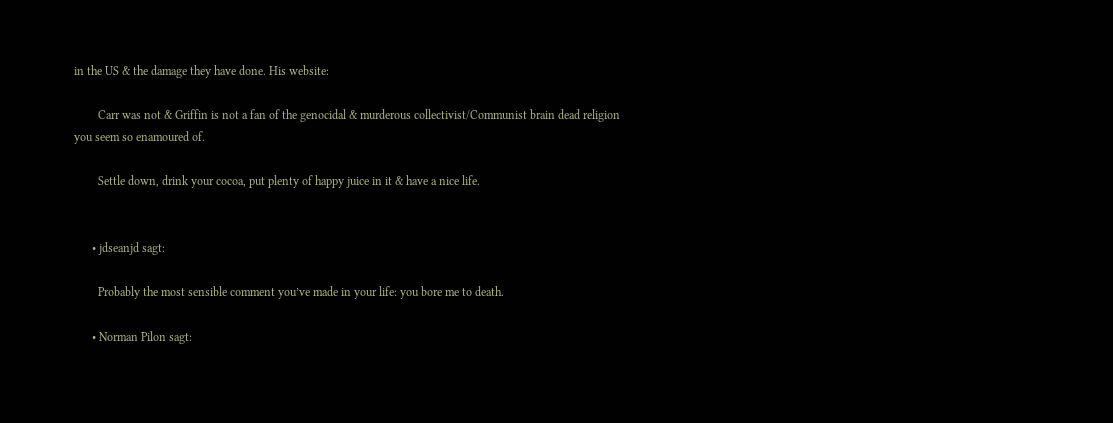in the US & the damage they have done. His website:

        Carr was not & Griffin is not a fan of the genocidal & murderous collectivist/Communist brain dead religion you seem so enamoured of.

        Settle down, drink your cocoa, put plenty of happy juice in it & have a nice life.


      • jdseanjd sagt:

        Probably the most sensible comment you’ve made in your life: you bore me to death.

      • Norman Pilon sagt: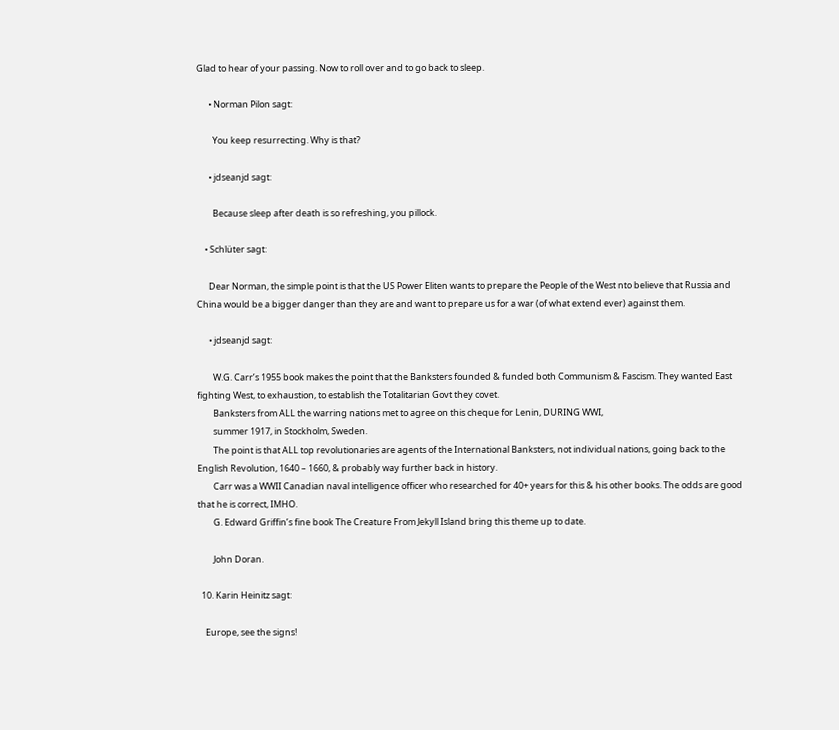Glad to hear of your passing. Now to roll over and to go back to sleep.

      • Norman Pilon sagt:

        You keep resurrecting. Why is that?

      • jdseanjd sagt:

        Because sleep after death is so refreshing, you pillock.

    • Schlüter sagt:

      Dear Norman, the simple point is that the US Power Eliten wants to prepare the People of the West nto believe that Russia and China would be a bigger danger than they are and want to prepare us for a war (of what extend ever) against them.

      • jdseanjd sagt:

        W.G. Carr’s 1955 book makes the point that the Banksters founded & funded both Communism & Fascism. They wanted East fighting West, to exhaustion, to establish the Totalitarian Govt they covet.
        Banksters from ALL the warring nations met to agree on this cheque for Lenin, DURING WWI,
        summer 1917, in Stockholm, Sweden.
        The point is that ALL top revolutionaries are agents of the International Banksters, not individual nations, going back to the English Revolution, 1640 – 1660, & probably way further back in history.
        Carr was a WWII Canadian naval intelligence officer who researched for 40+ years for this & his other books. The odds are good that he is correct, IMHO.
        G. Edward Griffin’s fine book The Creature From Jekyll Island bring this theme up to date.

        John Doran.

  10. Karin Heinitz sagt:

    Europe, see the signs!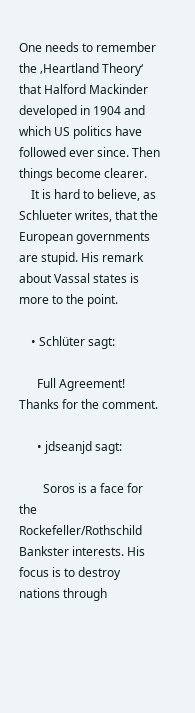One needs to remember the ‚Heartland Theory‘ that Halford Mackinder developed in 1904 and which US politics have followed ever since. Then things become clearer.
    It is hard to believe, as Schlueter writes, that the European governments are stupid. His remark about Vassal states is more to the point.

    • Schlüter sagt:

      Full Agreement! Thanks for the comment.

      • jdseanjd sagt:

        Soros is a face for the Rockefeller/Rothschild Bankster interests. His focus is to destroy nations through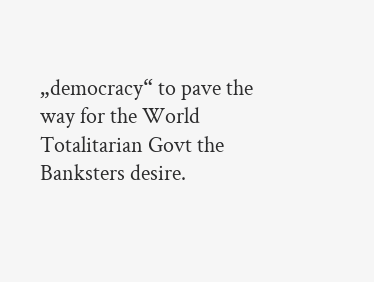„democracy“ to pave the way for the World Totalitarian Govt the Banksters desire.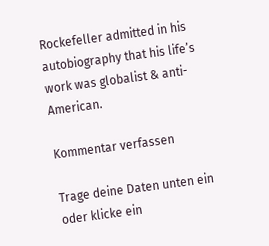Rockefeller admitted in his autobiography that his life’s work was globalist & anti-American.

Kommentar verfassen

Trage deine Daten unten ein oder klicke ein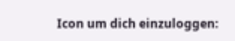Icon um dich einzuloggen: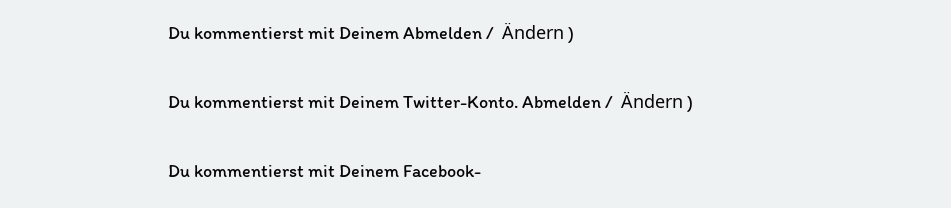Du kommentierst mit Deinem Abmelden /  Ändern )


Du kommentierst mit Deinem Twitter-Konto. Abmelden /  Ändern )


Du kommentierst mit Deinem Facebook-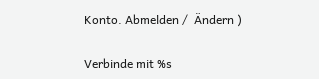Konto. Abmelden /  Ändern )

Verbinde mit %s